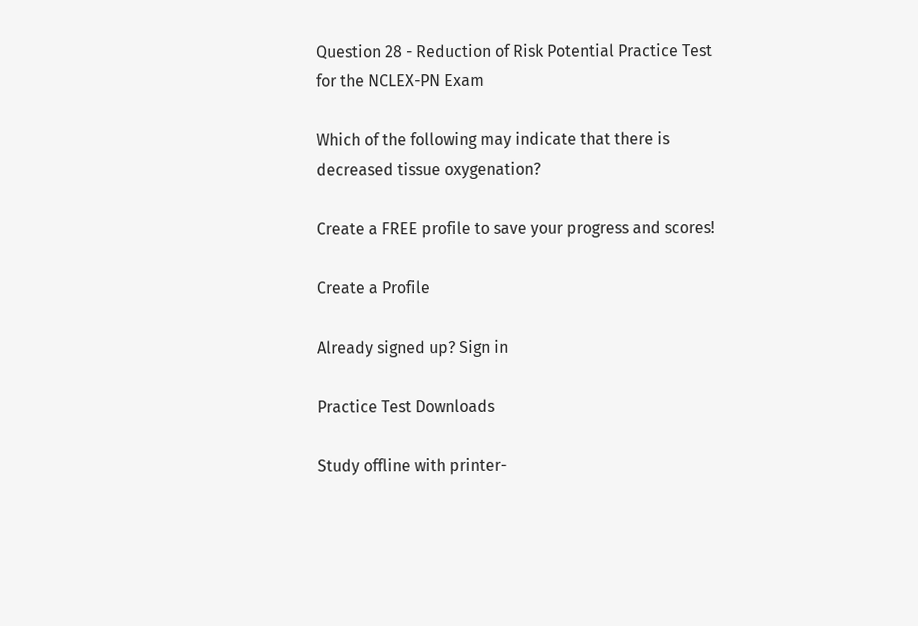Question 28 - Reduction of Risk Potential Practice Test for the NCLEX-PN Exam

Which of the following may indicate that there is decreased tissue oxygenation?

Create a FREE profile to save your progress and scores!

Create a Profile

Already signed up? Sign in

Practice Test Downloads

Study offline with printer-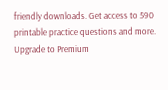friendly downloads. Get access to 590 printable practice questions and more. Upgrade to Premium